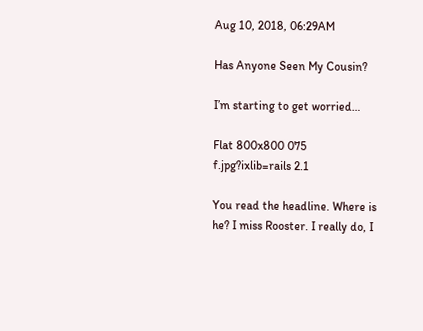Aug 10, 2018, 06:29AM

Has Anyone Seen My Cousin?

I’m starting to get worried…

Flat 800x800 075 f.jpg?ixlib=rails 2.1

You read the headline. Where is he? I miss Rooster. I really do, I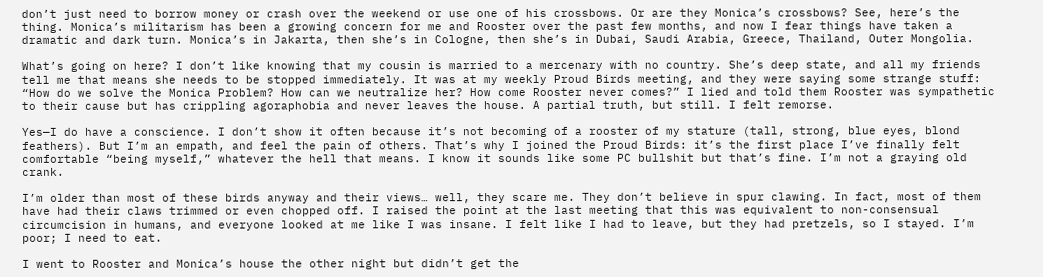don’t just need to borrow money or crash over the weekend or use one of his crossbows. Or are they Monica’s crossbows? See, here’s the thing. Monica’s militarism has been a growing concern for me and Rooster over the past few months, and now I fear things have taken a dramatic and dark turn. Monica’s in Jakarta, then she’s in Cologne, then she’s in Dubai, Saudi Arabia, Greece, Thailand, Outer Mongolia.

What’s going on here? I don’t like knowing that my cousin is married to a mercenary with no country. She’s deep state, and all my friends tell me that means she needs to be stopped immediately. It was at my weekly Proud Birds meeting, and they were saying some strange stuff: “How do we solve the Monica Problem? How can we neutralize her? How come Rooster never comes?” I lied and told them Rooster was sympathetic to their cause but has crippling agoraphobia and never leaves the house. A partial truth, but still. I felt remorse.

Yes—I do have a conscience. I don’t show it often because it’s not becoming of a rooster of my stature (tall, strong, blue eyes, blond feathers). But I’m an empath, and feel the pain of others. That’s why I joined the Proud Birds: it’s the first place I’ve finally felt comfortable “being myself,” whatever the hell that means. I know it sounds like some PC bullshit but that’s fine. I’m not a graying old crank.

I’m older than most of these birds anyway and their views… well, they scare me. They don’t believe in spur clawing. In fact, most of them have had their claws trimmed or even chopped off. I raised the point at the last meeting that this was equivalent to non-consensual circumcision in humans, and everyone looked at me like I was insane. I felt like I had to leave, but they had pretzels, so I stayed. I’m poor; I need to eat.

I went to Rooster and Monica’s house the other night but didn’t get the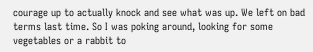courage up to actually knock and see what was up. We left on bad terms last time. So I was poking around, looking for some vegetables or a rabbit to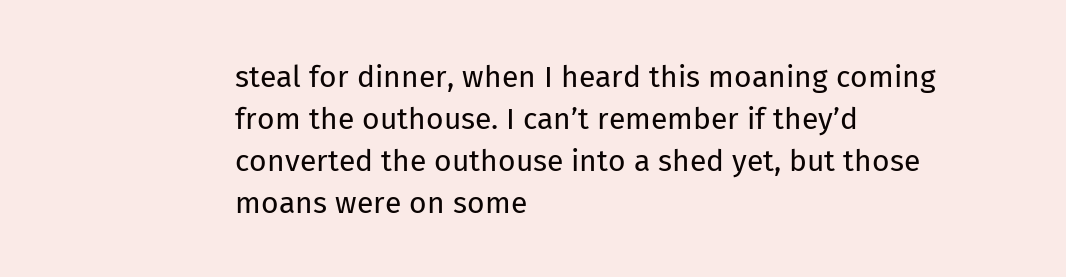steal for dinner, when I heard this moaning coming from the outhouse. I can’t remember if they’d converted the outhouse into a shed yet, but those moans were on some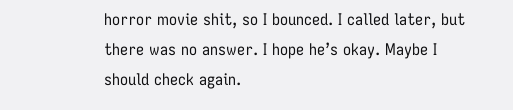horror movie shit, so I bounced. I called later, but there was no answer. I hope he’s okay. Maybe I should check again.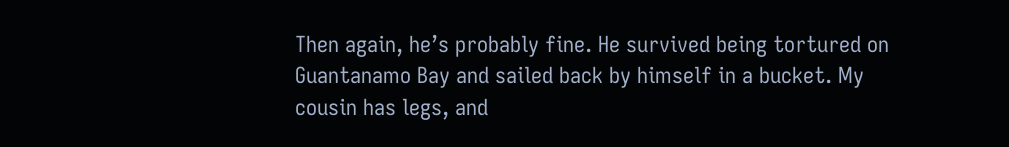Then again, he’s probably fine. He survived being tortured on Guantanamo Bay and sailed back by himself in a bucket. My cousin has legs, and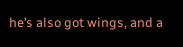he’s also got wings, and a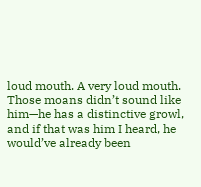loud mouth. A very loud mouth. Those moans didn’t sound like him—he has a distinctive growl, and if that was him I heard, he would’ve already been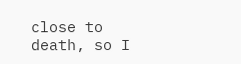close to death, so I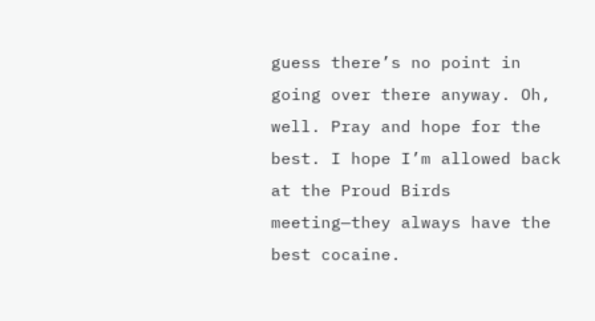guess there’s no point in going over there anyway. Oh, well. Pray and hope for the best. I hope I’m allowed back at the Proud Birds meeting—they always have the best cocaine.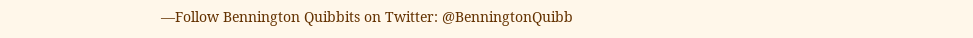—Follow Bennington Quibbits on Twitter: @BenningtonQuibb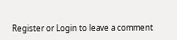Register or Login to leave a comment